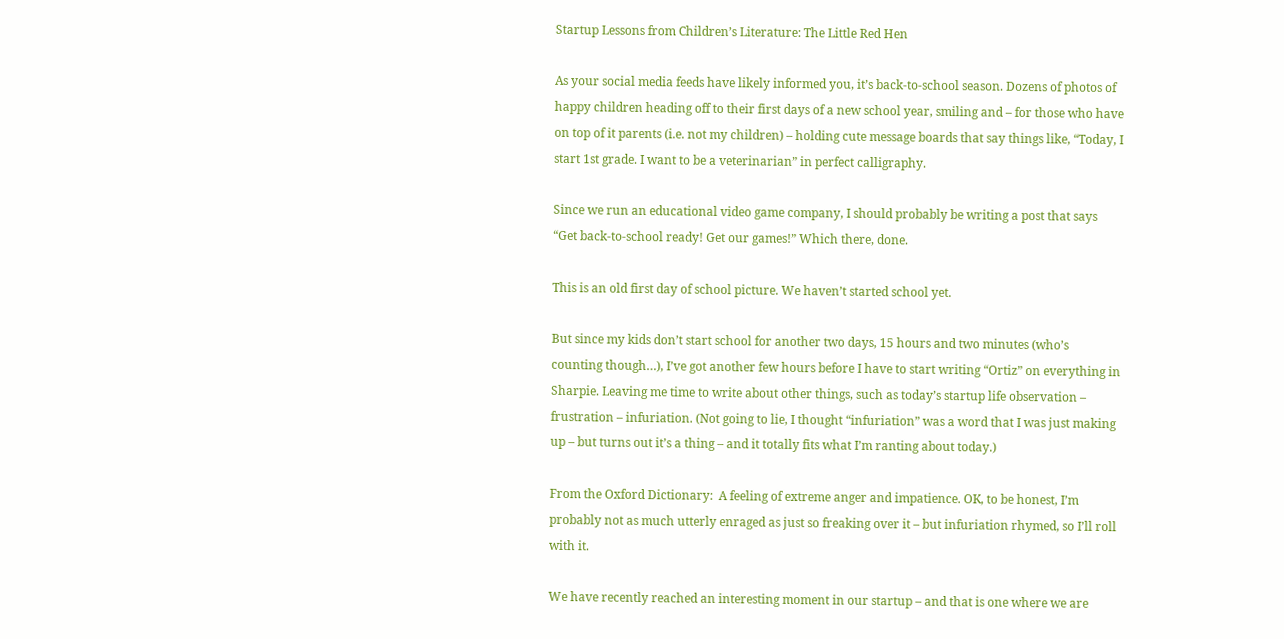Startup Lessons from Children’s Literature: The Little Red Hen

As your social media feeds have likely informed you, it’s back-to-school season. Dozens of photos of happy children heading off to their first days of a new school year, smiling and – for those who have on top of it parents (i.e. not my children) – holding cute message boards that say things like, “Today, I start 1st grade. I want to be a veterinarian” in perfect calligraphy.

Since we run an educational video game company, I should probably be writing a post that says “Get back-to-school ready! Get our games!” Which there, done.

This is an old first day of school picture. We haven’t started school yet.

But since my kids don’t start school for another two days, 15 hours and two minutes (who’s counting though…), I’ve got another few hours before I have to start writing “Ortiz” on everything in Sharpie. Leaving me time to write about other things, such as today’s startup life observation – frustration – infuriation. (Not going to lie, I thought “infuriation” was a word that I was just making up – but turns out it’s a thing – and it totally fits what I’m ranting about today.)

From the Oxford Dictionary:  A feeling of extreme anger and impatience. OK, to be honest, I’m probably not as much utterly enraged as just so freaking over it – but infuriation rhymed, so I’ll roll with it.

We have recently reached an interesting moment in our startup – and that is one where we are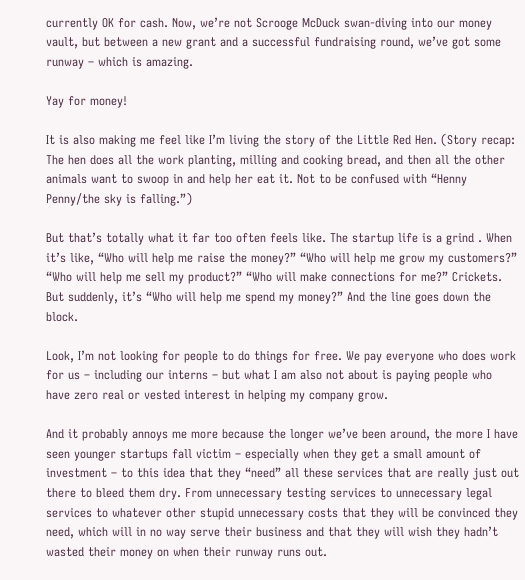currently OK for cash. Now, we’re not Scrooge McDuck swan-diving into our money vault, but between a new grant and a successful fundraising round, we’ve got some runway – which is amazing.

Yay for money!

It is also making me feel like I’m living the story of the Little Red Hen. (Story recap: The hen does all the work planting, milling and cooking bread, and then all the other animals want to swoop in and help her eat it. Not to be confused with “Henny Penny/the sky is falling.”)

But that’s totally what it far too often feels like. The startup life is a grind . When it’s like, “Who will help me raise the money?” “Who will help me grow my customers?” “Who will help me sell my product?” “Who will make connections for me?” Crickets. But suddenly, it’s “Who will help me spend my money?” And the line goes down the block.

Look, I’m not looking for people to do things for free. We pay everyone who does work for us – including our interns – but what I am also not about is paying people who have zero real or vested interest in helping my company grow.

And it probably annoys me more because the longer we’ve been around, the more I have seen younger startups fall victim – especially when they get a small amount of investment – to this idea that they “need” all these services that are really just out there to bleed them dry. From unnecessary testing services to unnecessary legal services to whatever other stupid unnecessary costs that they will be convinced they need, which will in no way serve their business and that they will wish they hadn’t wasted their money on when their runway runs out.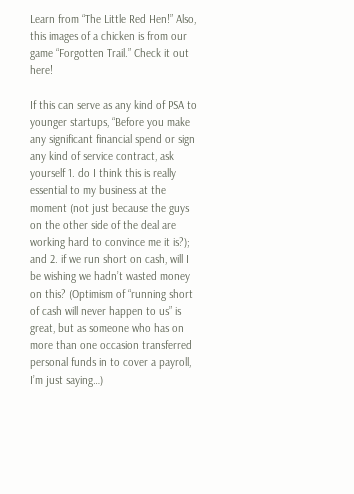Learn from “The Little Red Hen!” Also, this images of a chicken is from our game “Forgotten Trail.” Check it out here!

If this can serve as any kind of PSA to younger startups, “Before you make any significant financial spend or sign any kind of service contract, ask yourself 1. do I think this is really essential to my business at the moment (not just because the guys on the other side of the deal are working hard to convince me it is?); and 2. if we run short on cash, will I be wishing we hadn’t wasted money on this? (Optimism of “running short of cash will never happen to us” is great, but as someone who has on more than one occasion transferred personal funds in to cover a payroll, I’m just saying…)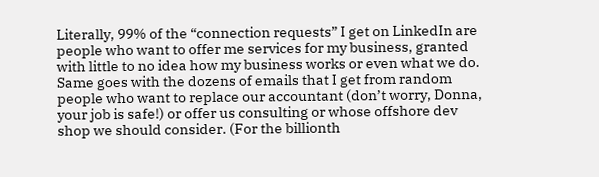Literally, 99% of the “connection requests” I get on LinkedIn are people who want to offer me services for my business, granted with little to no idea how my business works or even what we do. Same goes with the dozens of emails that I get from random people who want to replace our accountant (don’t worry, Donna, your job is safe!) or offer us consulting or whose offshore dev shop we should consider. (For the billionth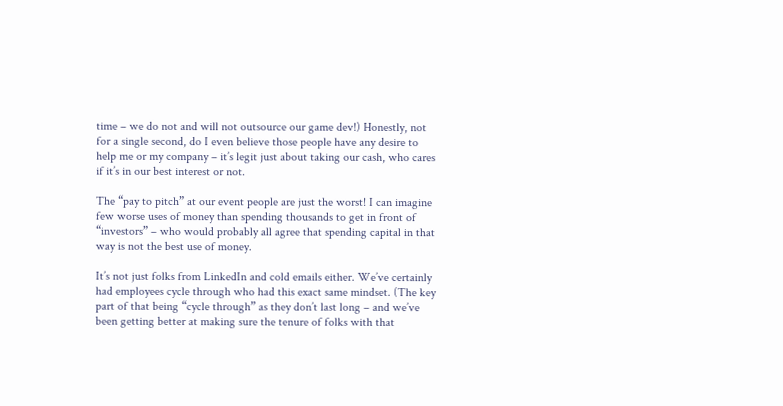time – we do not and will not outsource our game dev!) Honestly, not for a single second, do I even believe those people have any desire to help me or my company – it’s legit just about taking our cash, who cares if it’s in our best interest or not.

The “pay to pitch” at our event people are just the worst! I can imagine few worse uses of money than spending thousands to get in front of “investors” – who would probably all agree that spending capital in that way is not the best use of money.

It’s not just folks from LinkedIn and cold emails either. We’ve certainly had employees cycle through who had this exact same mindset. (The key part of that being “cycle through” as they don’t last long – and we’ve been getting better at making sure the tenure of folks with that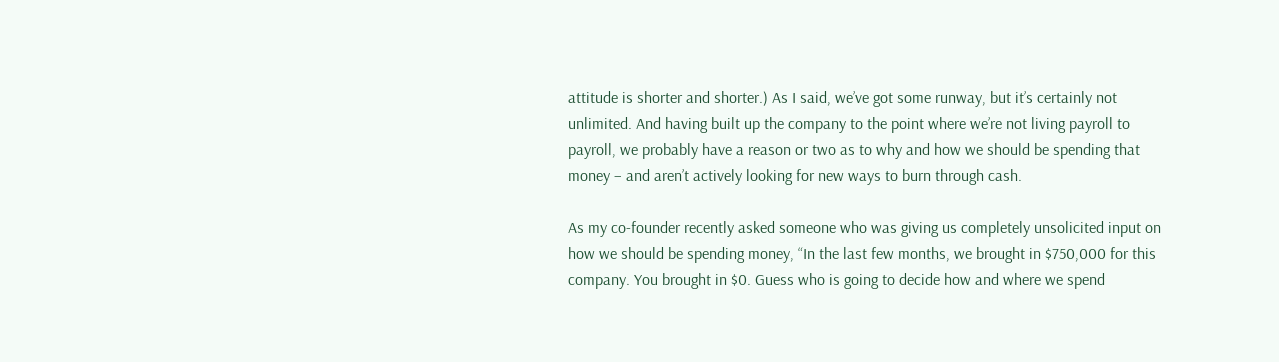attitude is shorter and shorter.) As I said, we’ve got some runway, but it’s certainly not unlimited. And having built up the company to the point where we’re not living payroll to payroll, we probably have a reason or two as to why and how we should be spending that money – and aren’t actively looking for new ways to burn through cash.

As my co-founder recently asked someone who was giving us completely unsolicited input on how we should be spending money, “In the last few months, we brought in $750,000 for this company. You brought in $0. Guess who is going to decide how and where we spend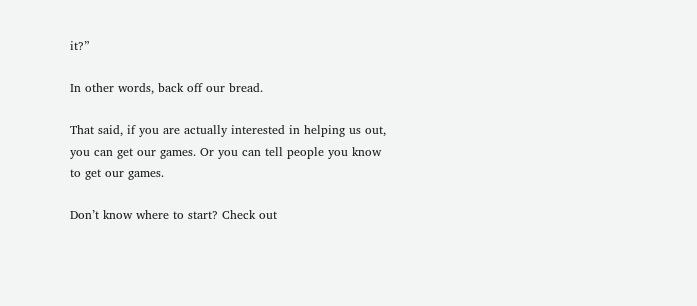it?”

In other words, back off our bread.

That said, if you are actually interested in helping us out, you can get our games. Or you can tell people you know to get our games.

Don’t know where to start? Check out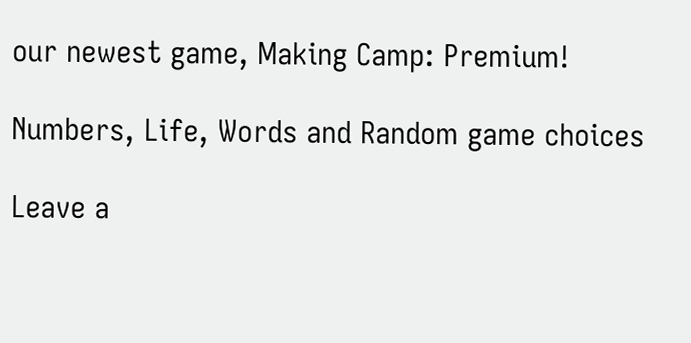our newest game, Making Camp: Premium!

Numbers, Life, Words and Random game choices

Leave a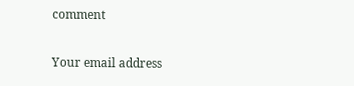comment

Your email address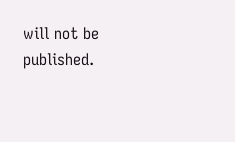will not be published.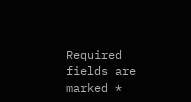Required fields are marked *